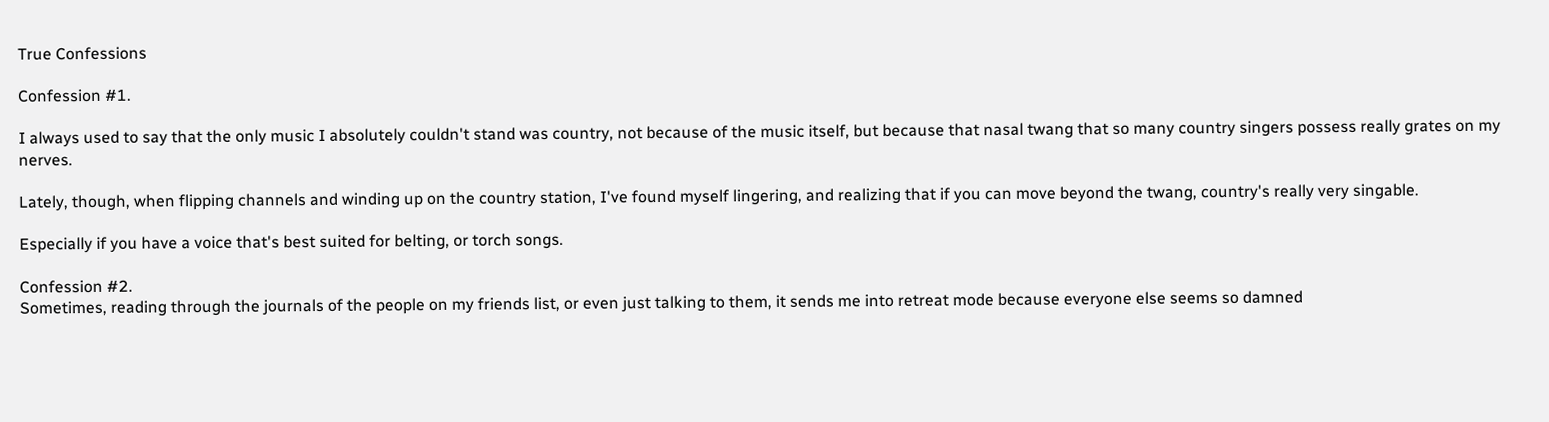True Confessions

Confession #1.

I always used to say that the only music I absolutely couldn't stand was country, not because of the music itself, but because that nasal twang that so many country singers possess really grates on my nerves.

Lately, though, when flipping channels and winding up on the country station, I've found myself lingering, and realizing that if you can move beyond the twang, country's really very singable.

Especially if you have a voice that's best suited for belting, or torch songs.

Confession #2.
Sometimes, reading through the journals of the people on my friends list, or even just talking to them, it sends me into retreat mode because everyone else seems so damned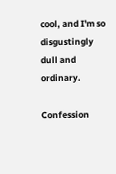cool, and I'm so disgustingly dull and ordinary.

Confession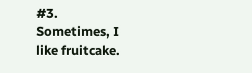#3.
Sometimes, I like fruitcake.